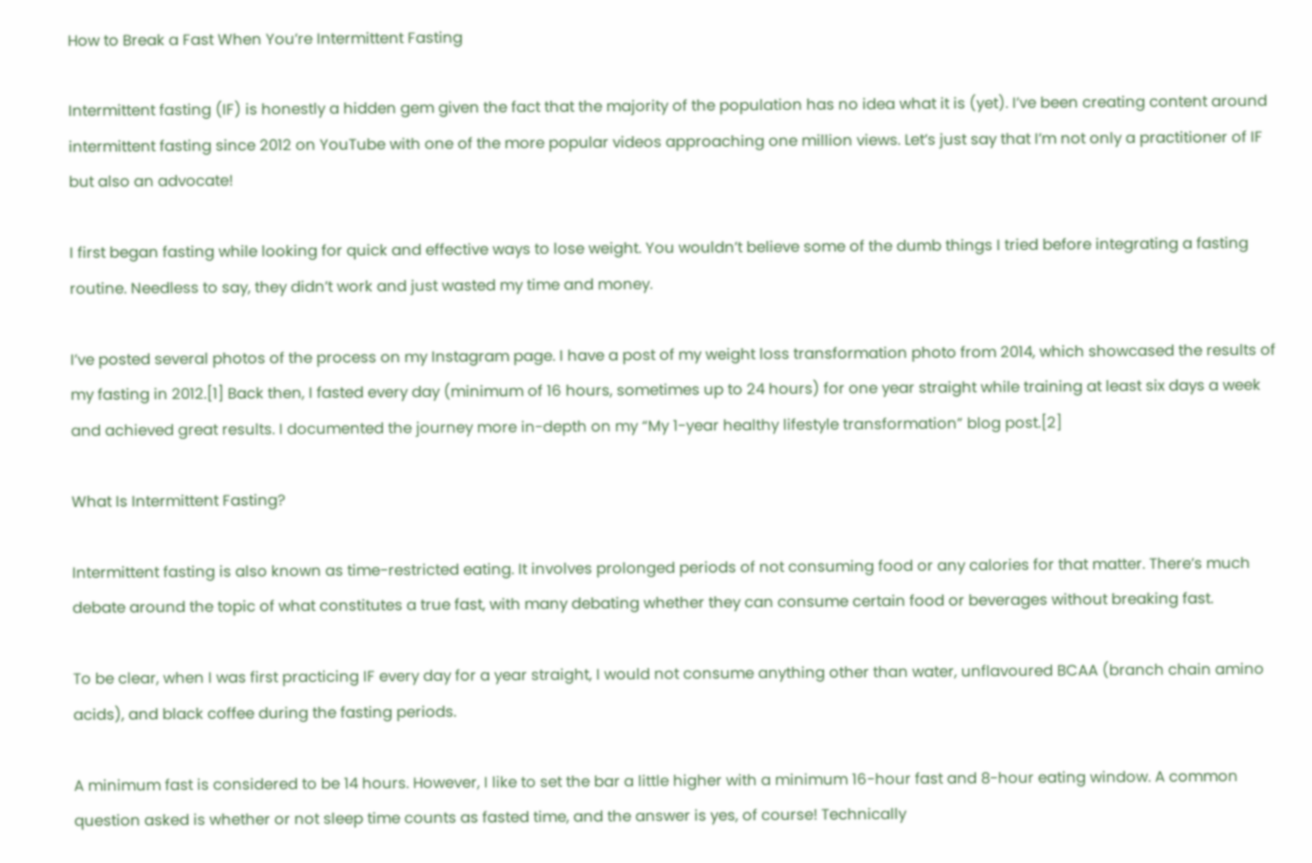How to Break a Fast When You’re Intermittent Fasting

Intermittent fasting (IF) is honestly a hidden gem given the fact that the majority of the population has no idea what it is (yet). I’ve been creating content around intermittent fasting since 2012 on YouTube with one of the more popular videos approaching one million views. Let’s just say that I’m not only a practitioner of IF but also an advocate!

I first began fasting while looking for quick and effective ways to lose weight. You wouldn’t believe some of the dumb things I tried before integrating a fasting routine. Needless to say, they didn’t work and just wasted my time and money.

I’ve posted several photos of the process on my Instagram page. I have a post of my weight loss transformation photo from 2014, which showcased the results of my fasting in 2012.[1] Back then, I fasted every day (minimum of 16 hours, sometimes up to 24 hours) for one year straight while training at least six days a week and achieved great results. I documented the journey more in-depth on my “My 1-year healthy lifestyle transformation” blog post.[2]

What Is Intermittent Fasting?

Intermittent fasting is also known as time-restricted eating. It involves prolonged periods of not consuming food or any calories for that matter. There’s much debate around the topic of what constitutes a true fast, with many debating whether they can consume certain food or beverages without breaking fast.

To be clear, when I was first practicing IF every day for a year straight, I would not consume anything other than water, unflavoured BCAA (branch chain amino acids), and black coffee during the fasting periods.

A minimum fast is considered to be 14 hours. However, I like to set the bar a little higher with a minimum 16-hour fast and 8-hour eating window. A common question asked is whether or not sleep time counts as fasted time, and the answer is yes, of course! Technically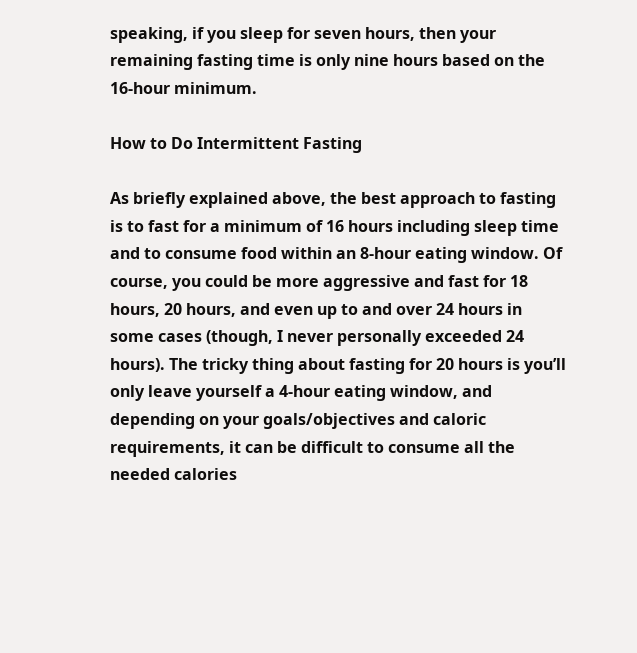speaking, if you sleep for seven hours, then your remaining fasting time is only nine hours based on the 16-hour minimum.

How to Do Intermittent Fasting

As briefly explained above, the best approach to fasting is to fast for a minimum of 16 hours including sleep time and to consume food within an 8-hour eating window. Of course, you could be more aggressive and fast for 18 hours, 20 hours, and even up to and over 24 hours in some cases (though, I never personally exceeded 24 hours). The tricky thing about fasting for 20 hours is you’ll only leave yourself a 4-hour eating window, and depending on your goals/objectives and caloric requirements, it can be difficult to consume all the needed calories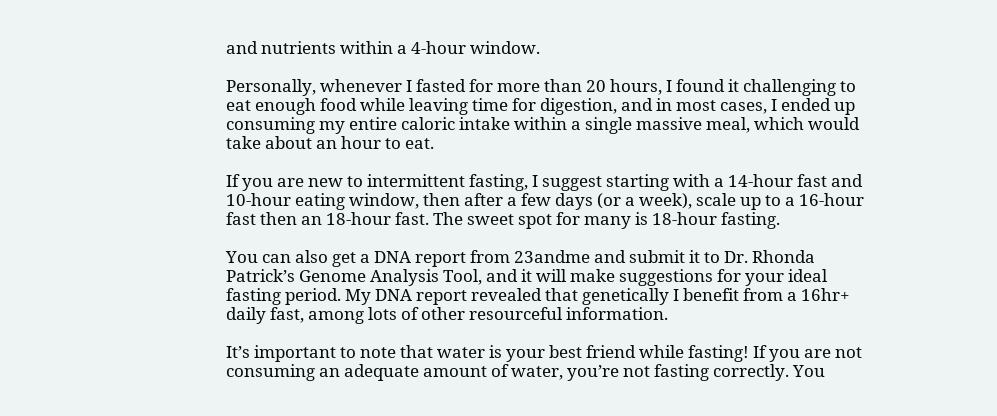and nutrients within a 4-hour window.

Personally, whenever I fasted for more than 20 hours, I found it challenging to eat enough food while leaving time for digestion, and in most cases, I ended up consuming my entire caloric intake within a single massive meal, which would take about an hour to eat.

If you are new to intermittent fasting, I suggest starting with a 14-hour fast and 10-hour eating window, then after a few days (or a week), scale up to a 16-hour fast then an 18-hour fast. The sweet spot for many is 18-hour fasting.

You can also get a DNA report from 23andme and submit it to Dr. Rhonda Patrick’s Genome Analysis Tool, and it will make suggestions for your ideal fasting period. My DNA report revealed that genetically I benefit from a 16hr+ daily fast, among lots of other resourceful information.

It’s important to note that water is your best friend while fasting! If you are not consuming an adequate amount of water, you’re not fasting correctly. You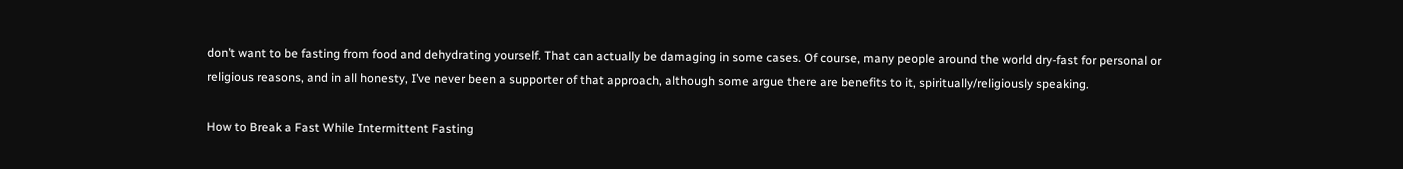don’t want to be fasting from food and dehydrating yourself. That can actually be damaging in some cases. Of course, many people around the world dry-fast for personal or religious reasons, and in all honesty, I’ve never been a supporter of that approach, although some argue there are benefits to it, spiritually/religiously speaking.

How to Break a Fast While Intermittent Fasting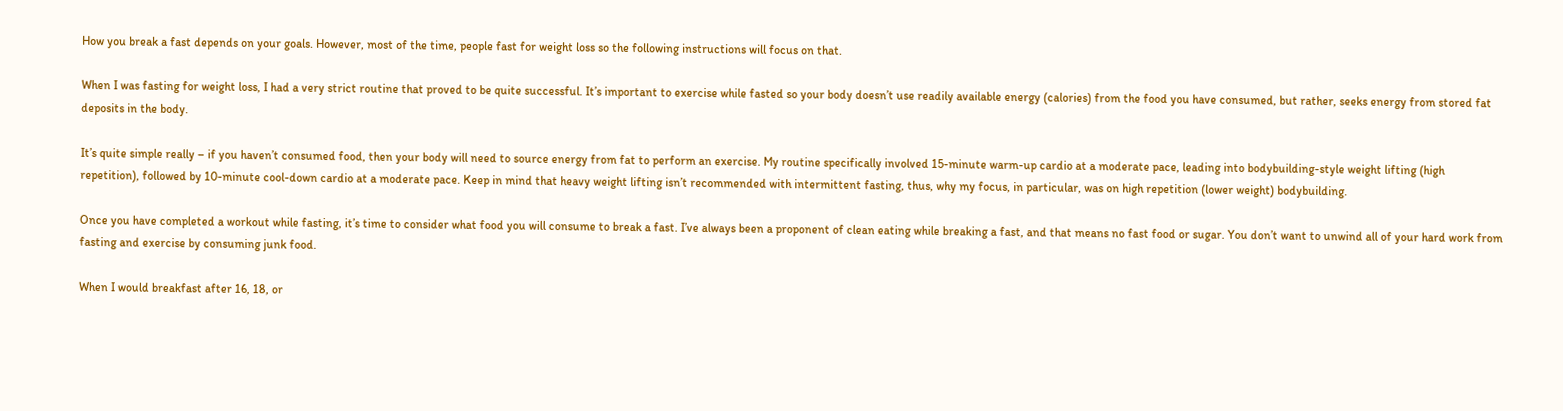How you break a fast depends on your goals. However, most of the time, people fast for weight loss so the following instructions will focus on that.

When I was fasting for weight loss, I had a very strict routine that proved to be quite successful. It’s important to exercise while fasted so your body doesn’t use readily available energy (calories) from the food you have consumed, but rather, seeks energy from stored fat deposits in the body.

It’s quite simple really – if you haven’t consumed food, then your body will need to source energy from fat to perform an exercise. My routine specifically involved 15-minute warm-up cardio at a moderate pace, leading into bodybuilding-style weight lifting (high repetition), followed by 10-minute cool-down cardio at a moderate pace. Keep in mind that heavy weight lifting isn’t recommended with intermittent fasting, thus, why my focus, in particular, was on high repetition (lower weight) bodybuilding.

Once you have completed a workout while fasting, it’s time to consider what food you will consume to break a fast. I’ve always been a proponent of clean eating while breaking a fast, and that means no fast food or sugar. You don’t want to unwind all of your hard work from fasting and exercise by consuming junk food.

When I would breakfast after 16, 18, or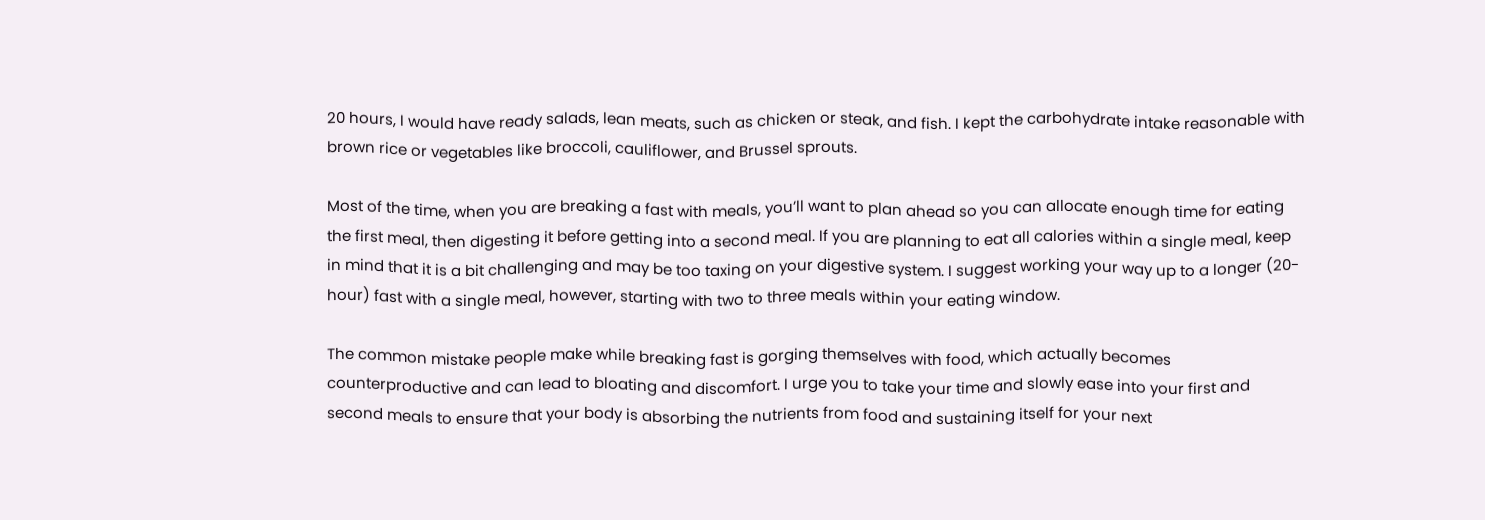20 hours, I would have ready salads, lean meats, such as chicken or steak, and fish. I kept the carbohydrate intake reasonable with brown rice or vegetables like broccoli, cauliflower, and Brussel sprouts.

Most of the time, when you are breaking a fast with meals, you’ll want to plan ahead so you can allocate enough time for eating the first meal, then digesting it before getting into a second meal. If you are planning to eat all calories within a single meal, keep in mind that it is a bit challenging and may be too taxing on your digestive system. I suggest working your way up to a longer (20-hour) fast with a single meal, however, starting with two to three meals within your eating window.

The common mistake people make while breaking fast is gorging themselves with food, which actually becomes counterproductive and can lead to bloating and discomfort. I urge you to take your time and slowly ease into your first and second meals to ensure that your body is absorbing the nutrients from food and sustaining itself for your next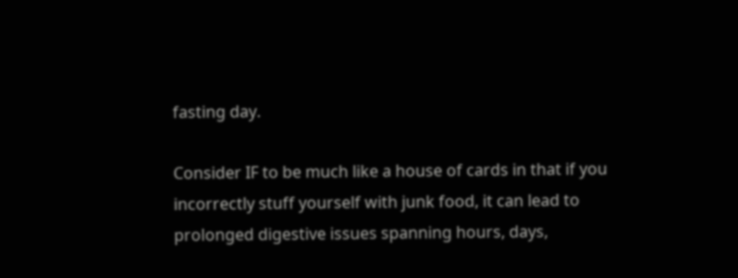fasting day.

Consider IF to be much like a house of cards in that if you incorrectly stuff yourself with junk food, it can lead to prolonged digestive issues spanning hours, days,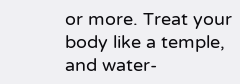or more. Treat your body like a temple, and water-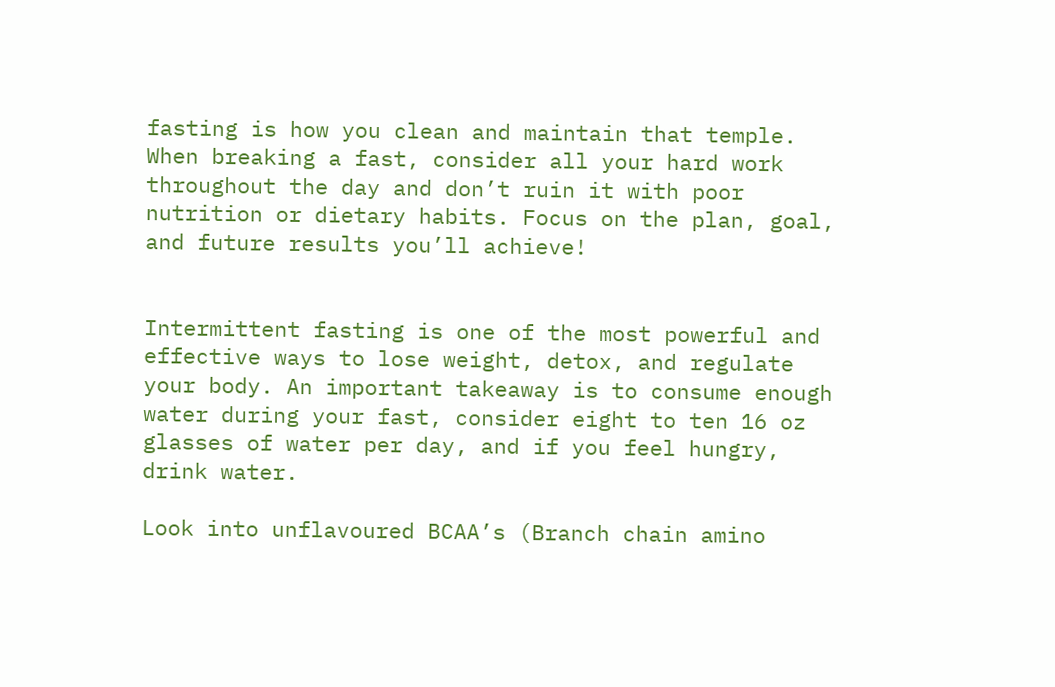fasting is how you clean and maintain that temple. When breaking a fast, consider all your hard work throughout the day and don’t ruin it with poor nutrition or dietary habits. Focus on the plan, goal, and future results you’ll achieve!


Intermittent fasting is one of the most powerful and effective ways to lose weight, detox, and regulate your body. An important takeaway is to consume enough water during your fast, consider eight to ten 16 oz glasses of water per day, and if you feel hungry, drink water.

Look into unflavoured BCAA’s (Branch chain amino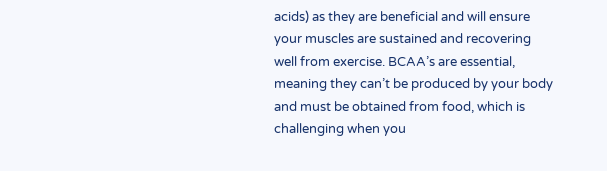acids) as they are beneficial and will ensure your muscles are sustained and recovering well from exercise. BCAA’s are essential, meaning they can’t be produced by your body and must be obtained from food, which is challenging when you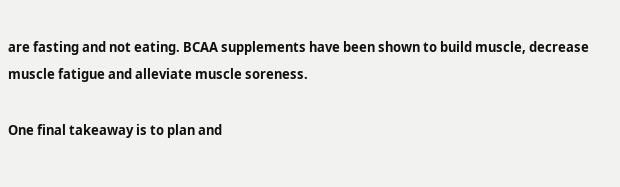are fasting and not eating. BCAA supplements have been shown to build muscle, decrease muscle fatigue and alleviate muscle soreness.

One final takeaway is to plan and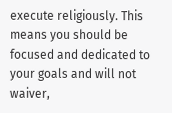execute religiously. This means you should be focused and dedicated to your goals and will not waiver,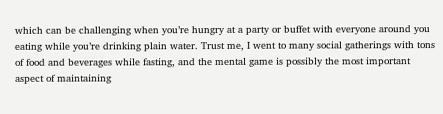which can be challenging when you’re hungry at a party or buffet with everyone around you eating while you’re drinking plain water. Trust me, I went to many social gatherings with tons of food and beverages while fasting, and the mental game is possibly the most important aspect of maintaining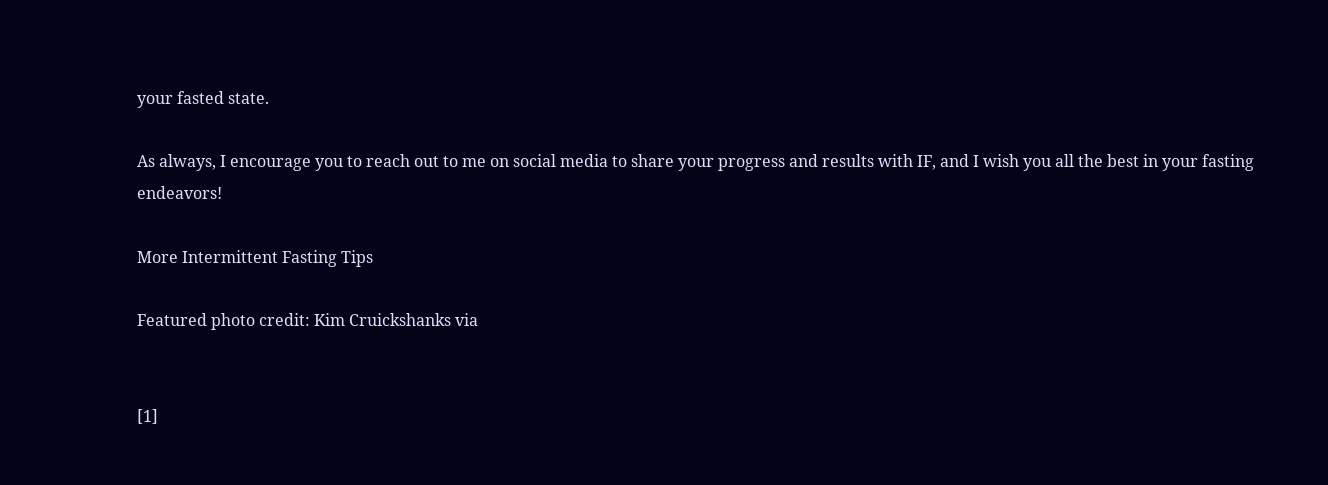your fasted state.

As always, I encourage you to reach out to me on social media to share your progress and results with IF, and I wish you all the best in your fasting endeavors!

More Intermittent Fasting Tips

Featured photo credit: Kim Cruickshanks via


[1]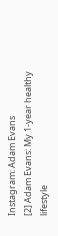Instagram: Adam Evans
[2] Adam Evans: My 1-year healthy lifestyle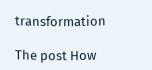transformation

The post How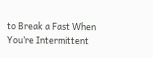to Break a Fast When You’re Intermittent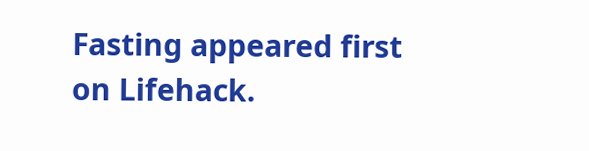Fasting appeared first on Lifehack.